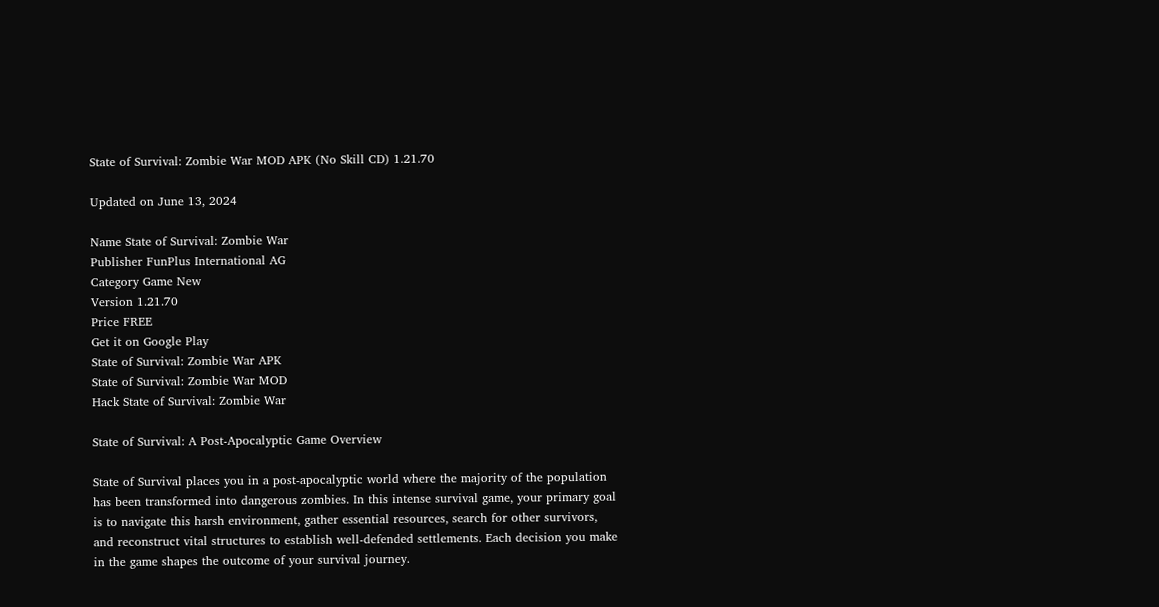State of Survival: Zombie War MOD APK (No Skill CD) 1.21.70

Updated on June 13, 2024

Name State of Survival: Zombie War
Publisher FunPlus International AG
Category Game New
Version 1.21.70
Price FREE
Get it on Google Play
State of Survival: Zombie War APK
State of Survival: Zombie War MOD
Hack State of Survival: Zombie War

State of Survival: A Post-Apocalyptic Game Overview

State of Survival places you in a post-apocalyptic world where the majority of the population has been transformed into dangerous zombies. In this intense survival game, your primary goal is to navigate this harsh environment, gather essential resources, search for other survivors, and reconstruct vital structures to establish well-defended settlements. Each decision you make in the game shapes the outcome of your survival journey.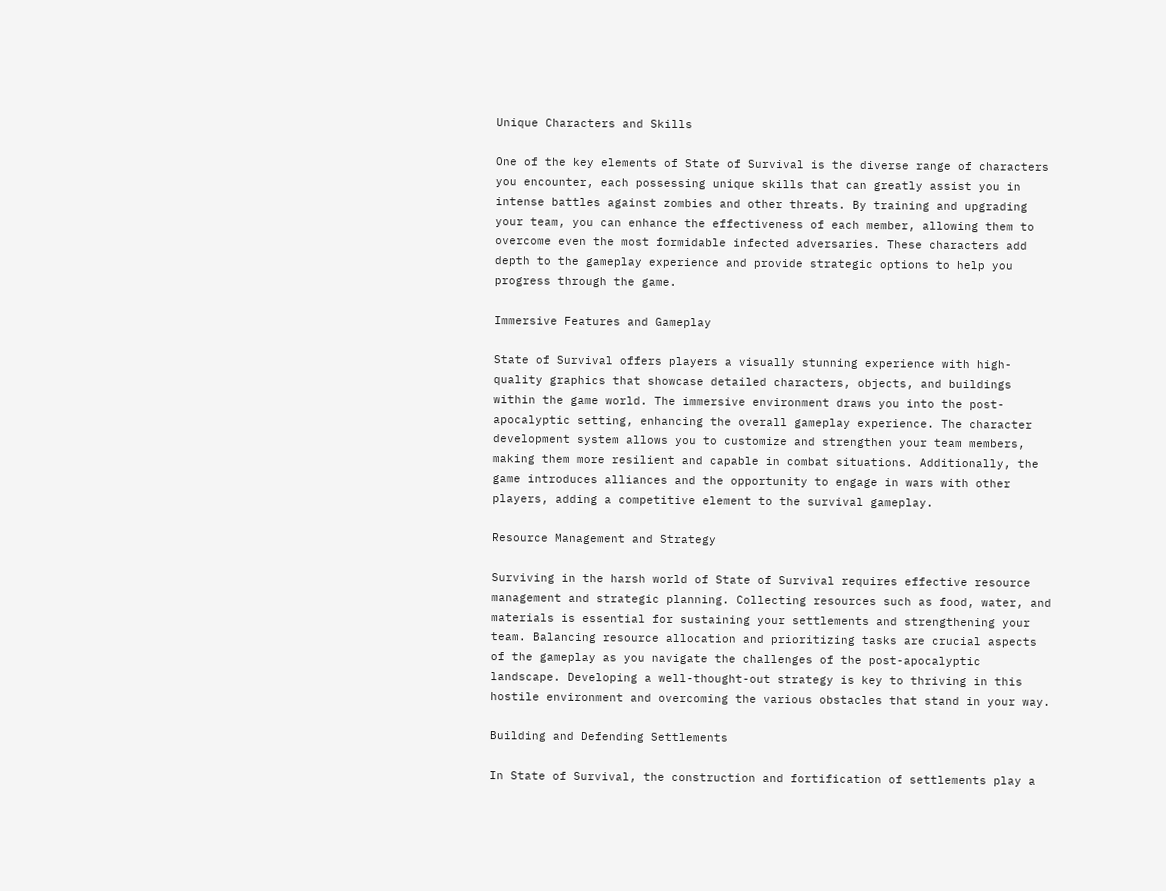Unique Characters and Skills

One of the key elements of State of Survival is the diverse range of characters you encounter, each possessing unique skills that can greatly assist you in intense battles against zombies and other threats. By training and upgrading your team, you can enhance the effectiveness of each member, allowing them to overcome even the most formidable infected adversaries. These characters add depth to the gameplay experience and provide strategic options to help you progress through the game.

Immersive Features and Gameplay

State of Survival offers players a visually stunning experience with high-quality graphics that showcase detailed characters, objects, and buildings within the game world. The immersive environment draws you into the post-apocalyptic setting, enhancing the overall gameplay experience. The character development system allows you to customize and strengthen your team members, making them more resilient and capable in combat situations. Additionally, the game introduces alliances and the opportunity to engage in wars with other players, adding a competitive element to the survival gameplay.

Resource Management and Strategy

Surviving in the harsh world of State of Survival requires effective resource management and strategic planning. Collecting resources such as food, water, and materials is essential for sustaining your settlements and strengthening your team. Balancing resource allocation and prioritizing tasks are crucial aspects of the gameplay as you navigate the challenges of the post-apocalyptic landscape. Developing a well-thought-out strategy is key to thriving in this hostile environment and overcoming the various obstacles that stand in your way.

Building and Defending Settlements

In State of Survival, the construction and fortification of settlements play a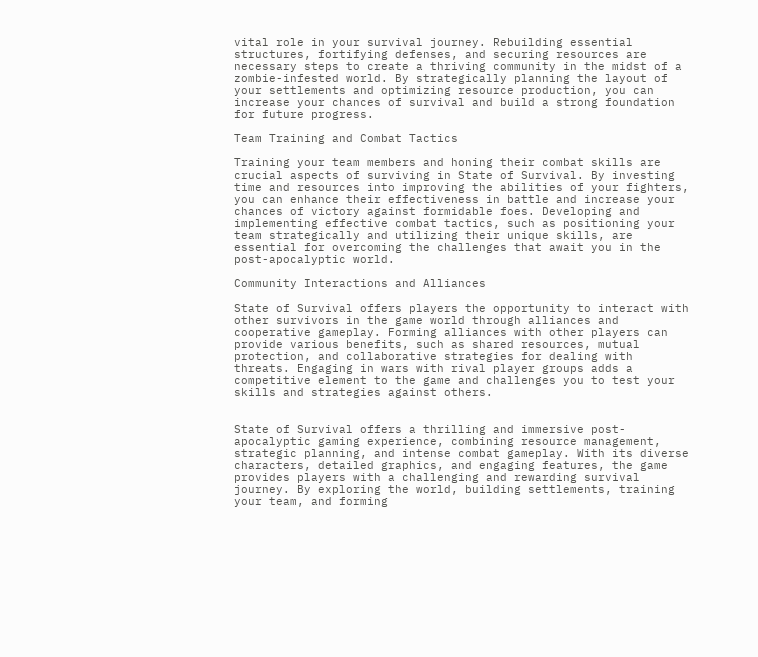vital role in your survival journey. Rebuilding essential structures, fortifying defenses, and securing resources are necessary steps to create a thriving community in the midst of a zombie-infested world. By strategically planning the layout of your settlements and optimizing resource production, you can increase your chances of survival and build a strong foundation for future progress.

Team Training and Combat Tactics

Training your team members and honing their combat skills are crucial aspects of surviving in State of Survival. By investing time and resources into improving the abilities of your fighters, you can enhance their effectiveness in battle and increase your chances of victory against formidable foes. Developing and implementing effective combat tactics, such as positioning your team strategically and utilizing their unique skills, are essential for overcoming the challenges that await you in the post-apocalyptic world.

Community Interactions and Alliances

State of Survival offers players the opportunity to interact with other survivors in the game world through alliances and cooperative gameplay. Forming alliances with other players can provide various benefits, such as shared resources, mutual protection, and collaborative strategies for dealing with threats. Engaging in wars with rival player groups adds a competitive element to the game and challenges you to test your skills and strategies against others.


State of Survival offers a thrilling and immersive post-apocalyptic gaming experience, combining resource management, strategic planning, and intense combat gameplay. With its diverse characters, detailed graphics, and engaging features, the game provides players with a challenging and rewarding survival journey. By exploring the world, building settlements, training your team, and forming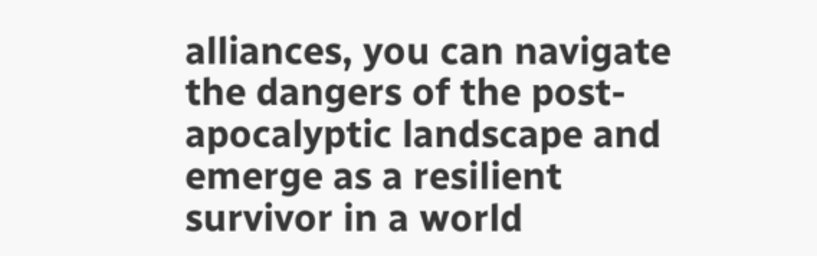alliances, you can navigate the dangers of the post-apocalyptic landscape and emerge as a resilient survivor in a world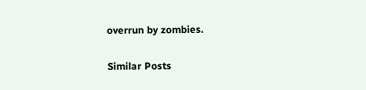overrun by zombies.

Similar Posts